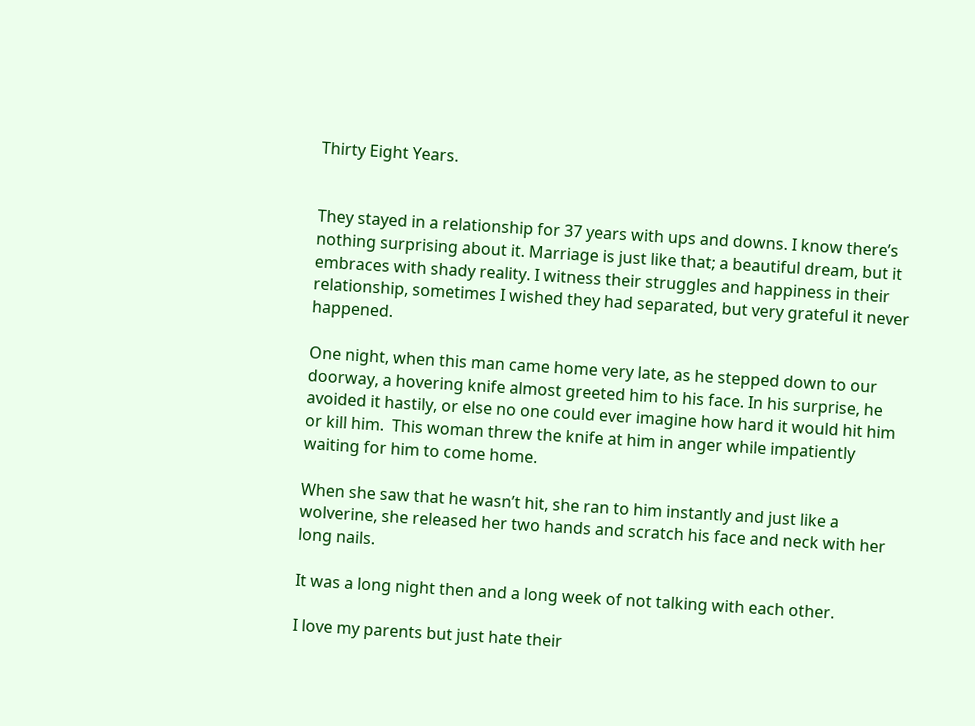Thirty Eight Years.


They stayed in a relationship for 37 years with ups and downs. I know there’s nothing surprising about it. Marriage is just like that; a beautiful dream, but it embraces with shady reality. I witness their struggles and happiness in their relationship, sometimes I wished they had separated, but very grateful it never happened.

One night, when this man came home very late, as he stepped down to our doorway, a hovering knife almost greeted him to his face. In his surprise, he avoided it hastily, or else no one could ever imagine how hard it would hit him or kill him.  This woman threw the knife at him in anger while impatiently waiting for him to come home.

When she saw that he wasn’t hit, she ran to him instantly and just like a wolverine, she released her two hands and scratch his face and neck with her long nails.

It was a long night then and a long week of not talking with each other.

I love my parents but just hate their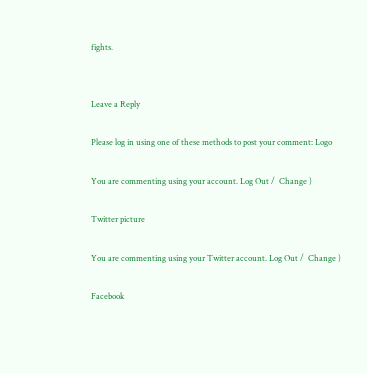fights.


Leave a Reply

Please log in using one of these methods to post your comment: Logo

You are commenting using your account. Log Out /  Change )

Twitter picture

You are commenting using your Twitter account. Log Out /  Change )

Facebook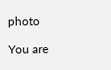photo

You are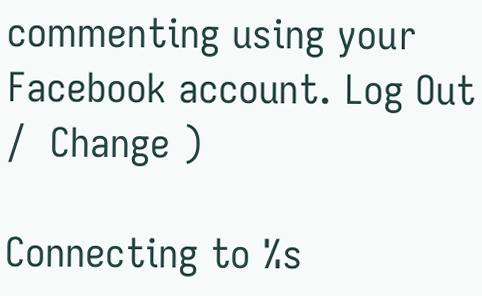commenting using your Facebook account. Log Out /  Change )

Connecting to %s